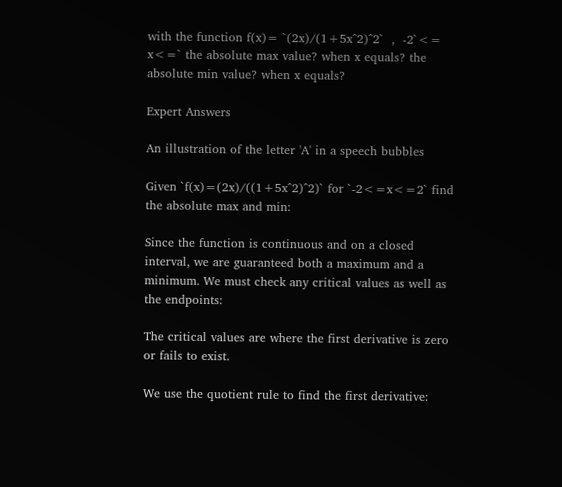with the function f(x)= `(2x)/(1+5x^2)^2`  ,  -2`<= x<=` the absolute max value? when x equals? the absolute min value? when x equals?

Expert Answers

An illustration of the letter 'A' in a speech bubbles

Given `f(x)=(2x)/((1+5x^2)^2)` for `-2<=x<=2` find the absolute max and min:

Since the function is continuous and on a closed interval, we are guaranteed both a maximum and a minimum. We must check any critical values as well as the endpoints:

The critical values are where the first derivative is zero or fails to exist.

We use the quotient rule to find the first derivative: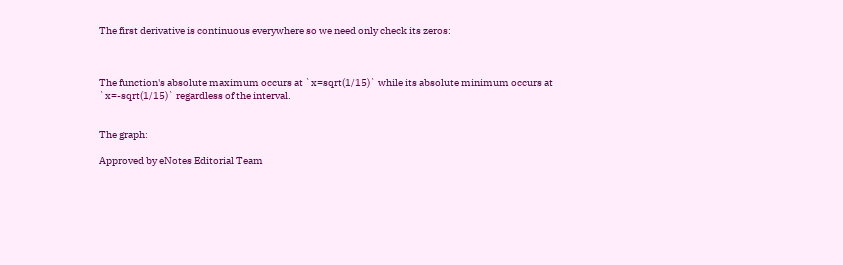The first derivative is continuous everywhere so we need only check its zeros:



The function's absolute maximum occurs at `x=sqrt(1/15)` while its absolute minimum occurs at `x=-sqrt(1/15)` regardless of the interval.


The graph:

Approved by eNotes Editorial Team